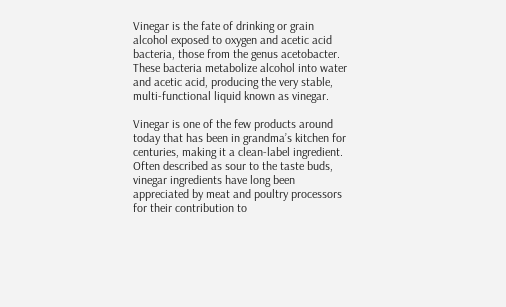Vinegar is the fate of drinking or grain alcohol exposed to oxygen and acetic acid bacteria, those from the genus acetobacter. These bacteria metabolize alcohol into water and acetic acid, producing the very stable, multi-functional liquid known as vinegar.

Vinegar is one of the few products around today that has been in grandma’s kitchen for centuries, making it a clean-label ingredient. Often described as sour to the taste buds, vinegar ingredients have long been appreciated by meat and poultry processors for their contribution to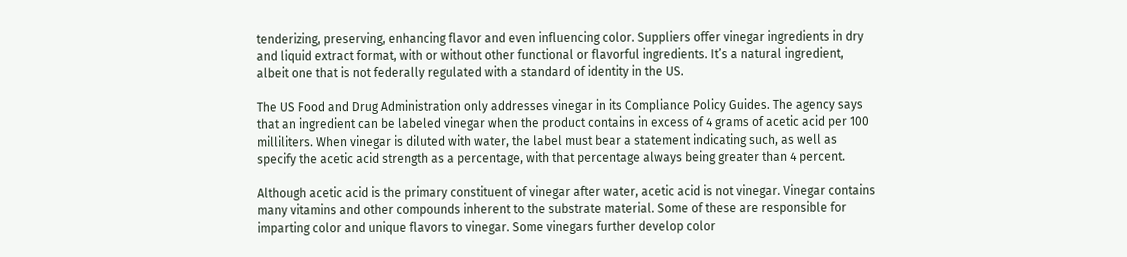tenderizing, preserving, enhancing flavor and even influencing color. Suppliers offer vinegar ingredients in dry and liquid extract format, with or without other functional or flavorful ingredients. It’s a natural ingredient, albeit one that is not federally regulated with a standard of identity in the US.

The US Food and Drug Administration only addresses vinegar in its Compliance Policy Guides. The agency says that an ingredient can be labeled vinegar when the product contains in excess of 4 grams of acetic acid per 100 milliliters. When vinegar is diluted with water, the label must bear a statement indicating such, as well as specify the acetic acid strength as a percentage, with that percentage always being greater than 4 percent.

Although acetic acid is the primary constituent of vinegar after water, acetic acid is not vinegar. Vinegar contains many vitamins and other compounds inherent to the substrate material. Some of these are responsible for imparting color and unique flavors to vinegar. Some vinegars further develop color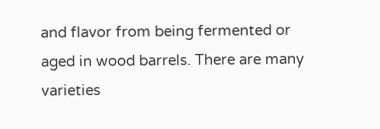and flavor from being fermented or aged in wood barrels. There are many varieties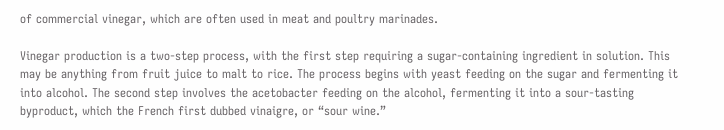of commercial vinegar, which are often used in meat and poultry marinades.

Vinegar production is a two-step process, with the first step requiring a sugar-containing ingredient in solution. This may be anything from fruit juice to malt to rice. The process begins with yeast feeding on the sugar and fermenting it into alcohol. The second step involves the acetobacter feeding on the alcohol, fermenting it into a sour-tasting byproduct, which the French first dubbed vinaigre, or “sour wine.”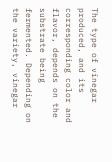The type of vinegar produced, and its corresponding color and flavor, depends on the substrate being fermented. Depending on the variety, vinegar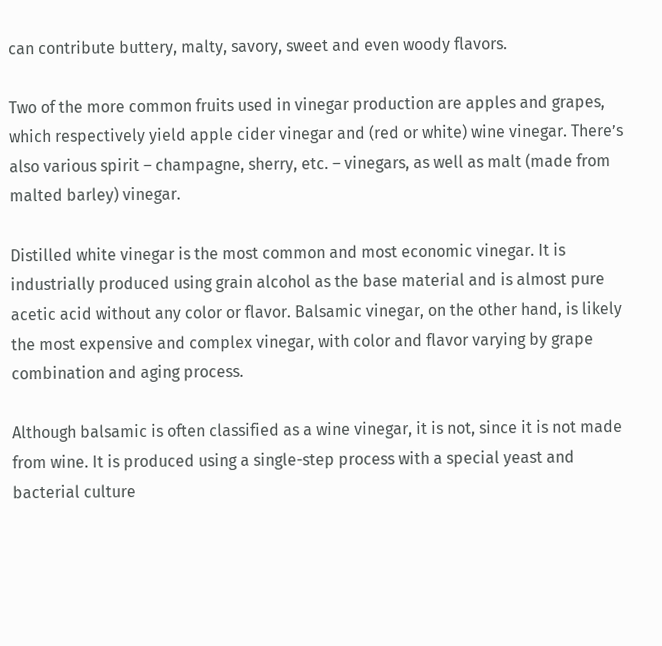can contribute buttery, malty, savory, sweet and even woody flavors.

Two of the more common fruits used in vinegar production are apples and grapes, which respectively yield apple cider vinegar and (red or white) wine vinegar. There’s also various spirit – champagne, sherry, etc. – vinegars, as well as malt (made from malted barley) vinegar.

Distilled white vinegar is the most common and most economic vinegar. It is industrially produced using grain alcohol as the base material and is almost pure acetic acid without any color or flavor. Balsamic vinegar, on the other hand, is likely the most expensive and complex vinegar, with color and flavor varying by grape combination and aging process.

Although balsamic is often classified as a wine vinegar, it is not, since it is not made from wine. It is produced using a single-step process with a special yeast and bacterial culture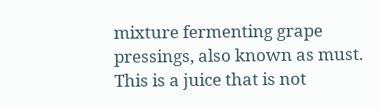mixture fermenting grape pressings, also known as must. This is a juice that is not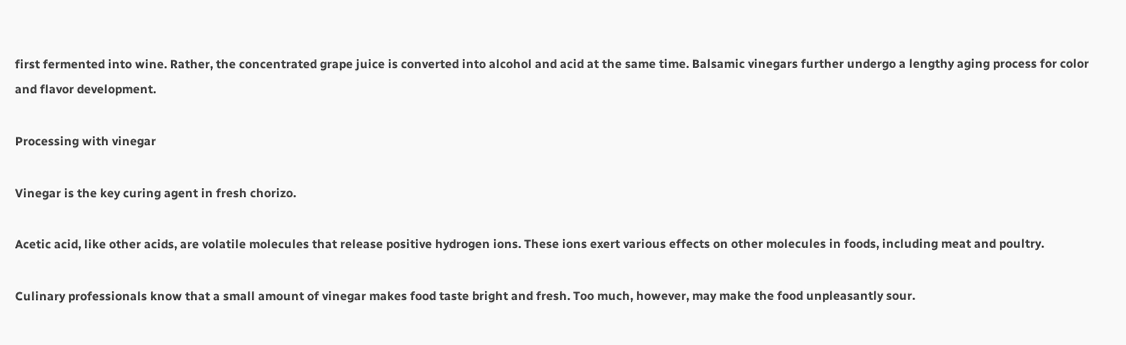first fermented into wine. Rather, the concentrated grape juice is converted into alcohol and acid at the same time. Balsamic vinegars further undergo a lengthy aging process for color and flavor development.

Processing with vinegar

Vinegar is the key curing agent in fresh chorizo.

Acetic acid, like other acids, are volatile molecules that release positive hydrogen ions. These ions exert various effects on other molecules in foods, including meat and poultry.

Culinary professionals know that a small amount of vinegar makes food taste bright and fresh. Too much, however, may make the food unpleasantly sour.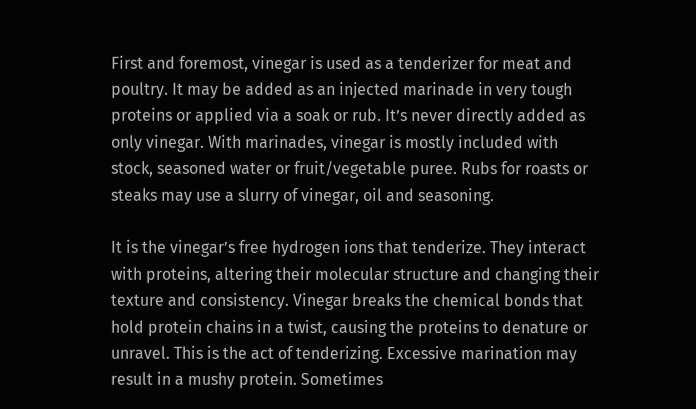First and foremost, vinegar is used as a tenderizer for meat and poultry. It may be added as an injected marinade in very tough proteins or applied via a soak or rub. It’s never directly added as only vinegar. With marinades, vinegar is mostly included with stock, seasoned water or fruit/vegetable puree. Rubs for roasts or steaks may use a slurry of vinegar, oil and seasoning.

It is the vinegar’s free hydrogen ions that tenderize. They interact with proteins, altering their molecular structure and changing their texture and consistency. Vinegar breaks the chemical bonds that hold protein chains in a twist, causing the proteins to denature or unravel. This is the act of tenderizing. Excessive marination may result in a mushy protein. Sometimes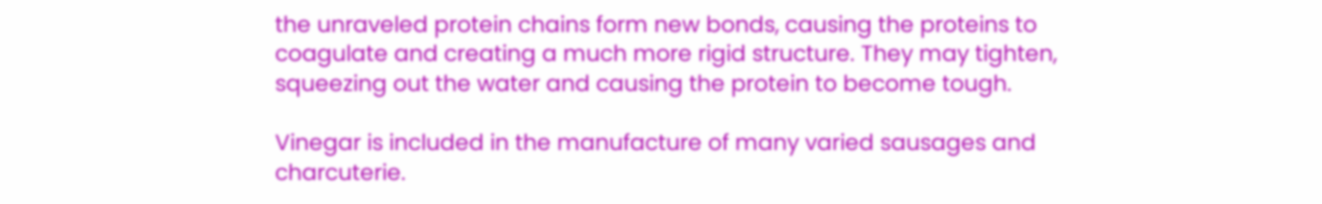the unraveled protein chains form new bonds, causing the proteins to coagulate and creating a much more rigid structure. They may tighten, squeezing out the water and causing the protein to become tough.

Vinegar is included in the manufacture of many varied sausages and charcuterie.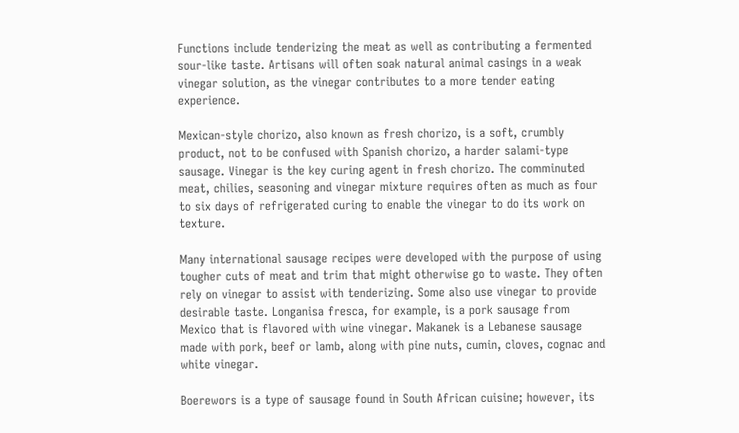Functions include tenderizing the meat as well as contributing a fermented sour-like taste. Artisans will often soak natural animal casings in a weak vinegar solution, as the vinegar contributes to a more tender eating experience.

Mexican-style chorizo, also known as fresh chorizo, is a soft, crumbly product, not to be confused with Spanish chorizo, a harder salami-type sausage. Vinegar is the key curing agent in fresh chorizo. The comminuted meat, chilies, seasoning and vinegar mixture requires often as much as four to six days of refrigerated curing to enable the vinegar to do its work on texture.

Many international sausage recipes were developed with the purpose of using tougher cuts of meat and trim that might otherwise go to waste. They often rely on vinegar to assist with tenderizing. Some also use vinegar to provide desirable taste. Longanisa fresca, for example, is a pork sausage from Mexico that is flavored with wine vinegar. Makanek is a Lebanese sausage made with pork, beef or lamb, along with pine nuts, cumin, cloves, cognac and white vinegar.

Boerewors is a type of sausage found in South African cuisine; however, its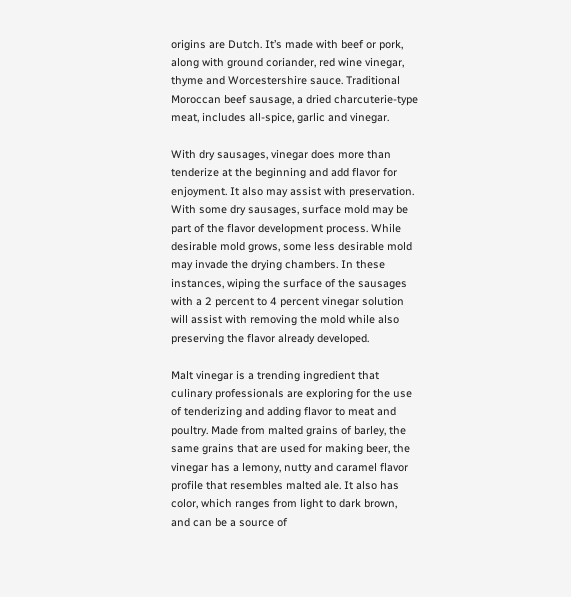origins are Dutch. It’s made with beef or pork, along with ground coriander, red wine vinegar, thyme and Worcestershire sauce. Traditional Moroccan beef sausage, a dried charcuterie-type meat, includes all-spice, garlic and vinegar.

With dry sausages, vinegar does more than tenderize at the beginning and add flavor for enjoyment. It also may assist with preservation. With some dry sausages, surface mold may be part of the flavor development process. While desirable mold grows, some less desirable mold may invade the drying chambers. In these instances, wiping the surface of the sausages with a 2 percent to 4 percent vinegar solution will assist with removing the mold while also preserving the flavor already developed.

Malt vinegar is a trending ingredient that culinary professionals are exploring for the use of tenderizing and adding flavor to meat and poultry. Made from malted grains of barley, the same grains that are used for making beer, the vinegar has a lemony, nutty and caramel flavor profile that resembles malted ale. It also has color, which ranges from light to dark brown, and can be a source of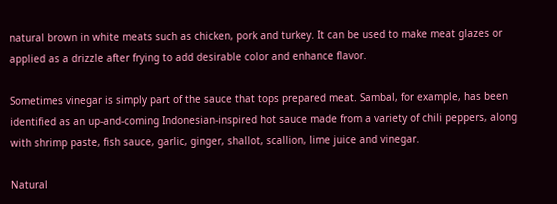natural brown in white meats such as chicken, pork and turkey. It can be used to make meat glazes or applied as a drizzle after frying to add desirable color and enhance flavor.

Sometimes vinegar is simply part of the sauce that tops prepared meat. Sambal, for example, has been identified as an up-and-coming Indonesian-inspired hot sauce made from a variety of chili peppers, along with shrimp paste, fish sauce, garlic, ginger, shallot, scallion, lime juice and vinegar.

Natural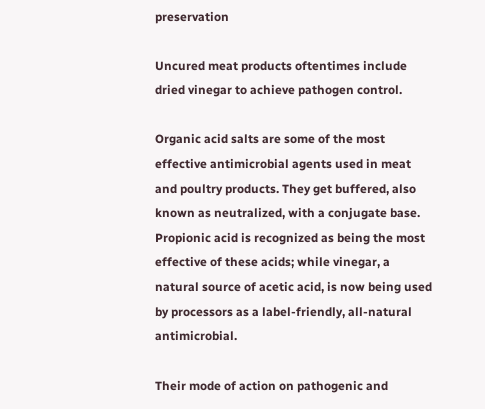preservation

Uncured meat products oftentimes include dried vinegar to achieve pathogen control.

Organic acid salts are some of the most effective antimicrobial agents used in meat and poultry products. They get buffered, also known as neutralized, with a conjugate base. Propionic acid is recognized as being the most effective of these acids; while vinegar, a natural source of acetic acid, is now being used by processors as a label-friendly, all-natural antimicrobial.

Their mode of action on pathogenic and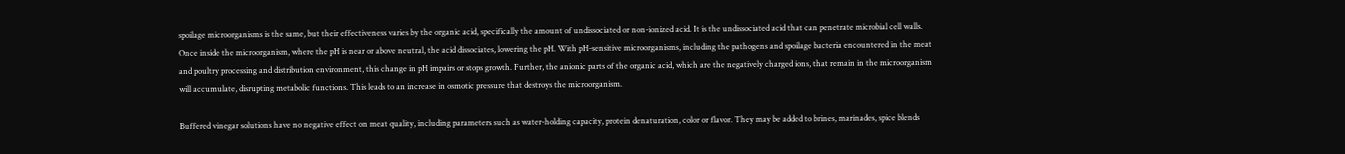spoilage microorganisms is the same, but their effectiveness varies by the organic acid, specifically the amount of undissociated or non-ionized acid. It is the undissociated acid that can penetrate microbial cell walls. Once inside the microorganism, where the pH is near or above neutral, the acid dissociates, lowering the pH. With pH-sensitive microorganisms, including the pathogens and spoilage bacteria encountered in the meat and poultry processing and distribution environment, this change in pH impairs or stops growth. Further, the anionic parts of the organic acid, which are the negatively charged ions, that remain in the microorganism will accumulate, disrupting metabolic functions. This leads to an increase in osmotic pressure that destroys the microorganism.

Buffered vinegar solutions have no negative effect on meat quality, including parameters such as water-holding capacity, protein denaturation, color or flavor. They may be added to brines, marinades, spice blends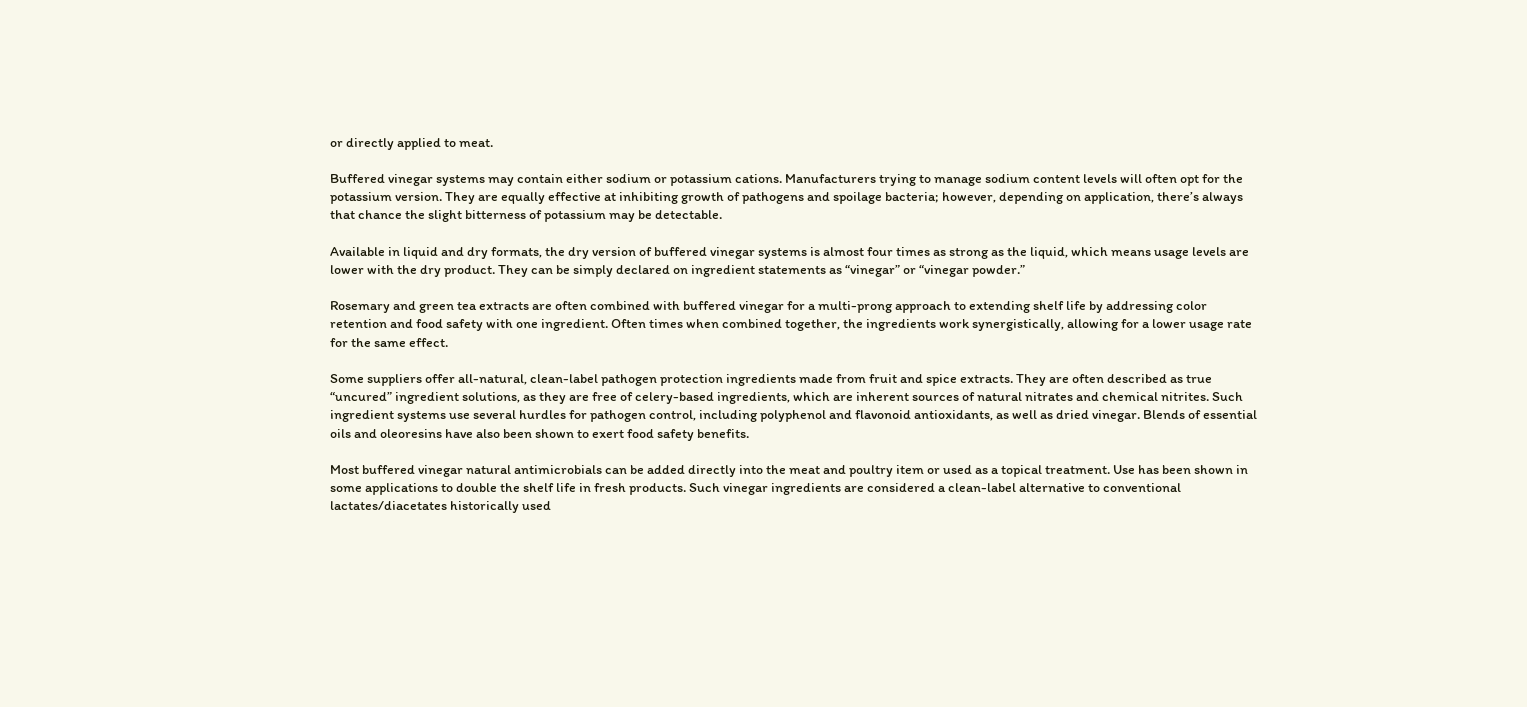or directly applied to meat.

Buffered vinegar systems may contain either sodium or potassium cations. Manufacturers trying to manage sodium content levels will often opt for the potassium version. They are equally effective at inhibiting growth of pathogens and spoilage bacteria; however, depending on application, there’s always that chance the slight bitterness of potassium may be detectable.

Available in liquid and dry formats, the dry version of buffered vinegar systems is almost four times as strong as the liquid, which means usage levels are lower with the dry product. They can be simply declared on ingredient statements as “vinegar” or “vinegar powder.”

Rosemary and green tea extracts are often combined with buffered vinegar for a multi-prong approach to extending shelf life by addressing color retention and food safety with one ingredient. Often times when combined together, the ingredients work synergistically, allowing for a lower usage rate for the same effect.

Some suppliers offer all-natural, clean-label pathogen protection ingredients made from fruit and spice extracts. They are often described as true “uncured” ingredient solutions, as they are free of celery-based ingredients, which are inherent sources of natural nitrates and chemical nitrites. Such ingredient systems use several hurdles for pathogen control, including polyphenol and flavonoid antioxidants, as well as dried vinegar. Blends of essential oils and oleoresins have also been shown to exert food safety benefits.

Most buffered vinegar natural antimicrobials can be added directly into the meat and poultry item or used as a topical treatment. Use has been shown in some applications to double the shelf life in fresh products. Such vinegar ingredients are considered a clean-label alternative to conventional lactates/diacetates historically used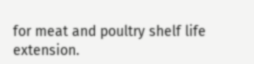for meat and poultry shelf life extension.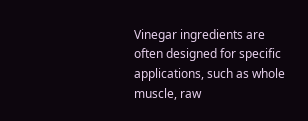Vinegar ingredients are often designed for specific applications, such as whole muscle, raw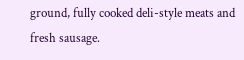ground, fully cooked deli-style meats and fresh sausage.